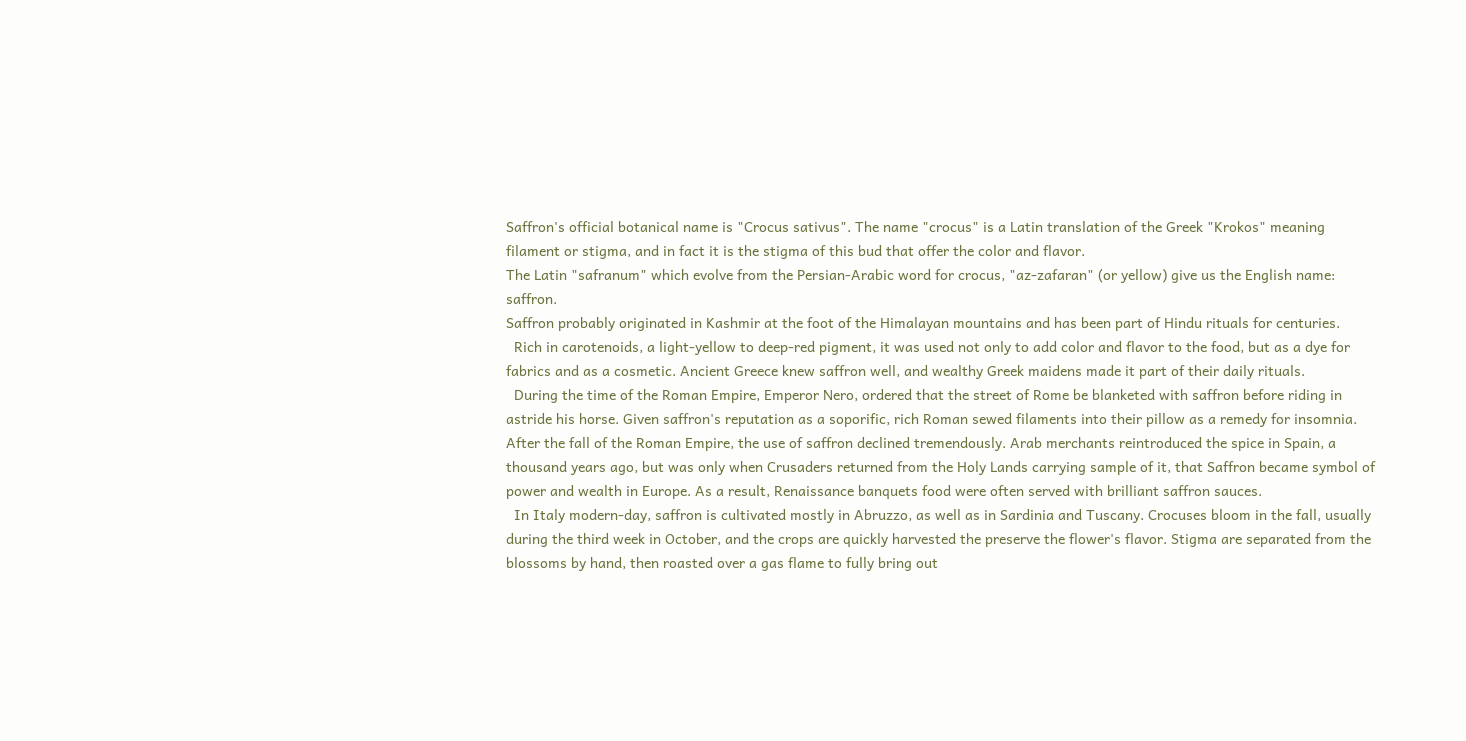Saffron's official botanical name is "Crocus sativus". The name "crocus" is a Latin translation of the Greek "Krokos" meaning filament or stigma, and in fact it is the stigma of this bud that offer the color and flavor.
The Latin "safranum" which evolve from the Persian-Arabic word for crocus, "az-zafaran" (or yellow) give us the English name: saffron.
Saffron probably originated in Kashmir at the foot of the Himalayan mountains and has been part of Hindu rituals for centuries.
  Rich in carotenoids, a light-yellow to deep-red pigment, it was used not only to add color and flavor to the food, but as a dye for fabrics and as a cosmetic. Ancient Greece knew saffron well, and wealthy Greek maidens made it part of their daily rituals.
  During the time of the Roman Empire, Emperor Nero, ordered that the street of Rome be blanketed with saffron before riding in astride his horse. Given saffron's reputation as a soporific, rich Roman sewed filaments into their pillow as a remedy for insomnia. After the fall of the Roman Empire, the use of saffron declined tremendously. Arab merchants reintroduced the spice in Spain, a thousand years ago, but was only when Crusaders returned from the Holy Lands carrying sample of it, that Saffron became symbol of power and wealth in Europe. As a result, Renaissance banquets food were often served with brilliant saffron sauces.
  In Italy modern-day, saffron is cultivated mostly in Abruzzo, as well as in Sardinia and Tuscany. Crocuses bloom in the fall, usually during the third week in October, and the crops are quickly harvested the preserve the flower's flavor. Stigma are separated from the blossoms by hand, then roasted over a gas flame to fully bring out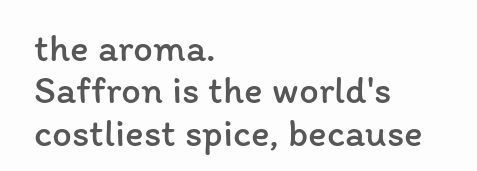the aroma.
Saffron is the world's costliest spice, because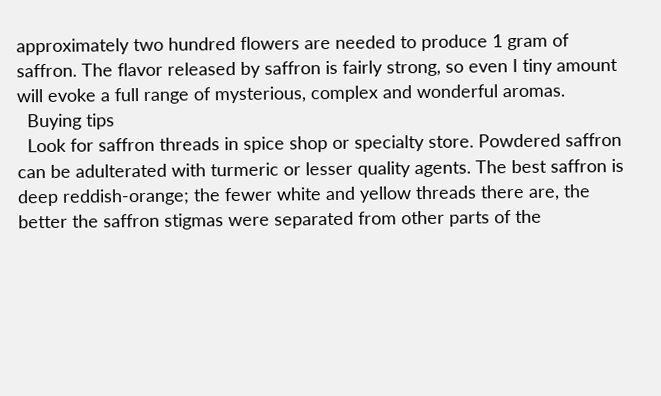approximately two hundred flowers are needed to produce 1 gram of saffron. The flavor released by saffron is fairly strong, so even I tiny amount will evoke a full range of mysterious, complex and wonderful aromas.
  Buying tips
  Look for saffron threads in spice shop or specialty store. Powdered saffron can be adulterated with turmeric or lesser quality agents. The best saffron is deep reddish-orange; the fewer white and yellow threads there are, the better the saffron stigmas were separated from other parts of the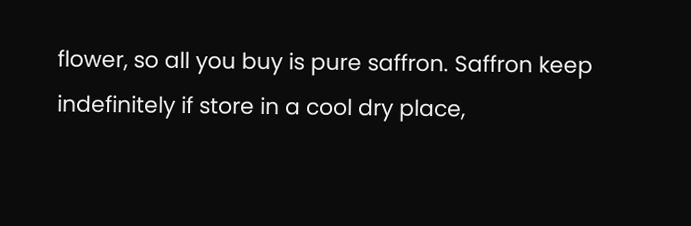flower, so all you buy is pure saffron. Saffron keep indefinitely if store in a cool dry place,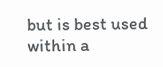but is best used within a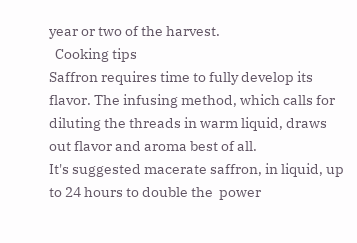year or two of the harvest.
  Cooking tips
Saffron requires time to fully develop its flavor. The infusing method, which calls for diluting the threads in warm liquid, draws out flavor and aroma best of all.
It's suggested macerate saffron, in liquid, up to 24 hours to double the  power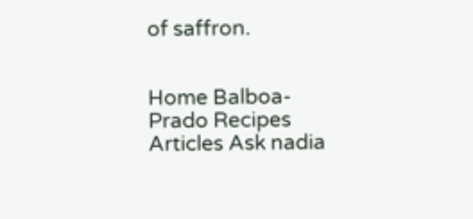of saffron.


Home Balboa-Prado Recipes Articles Ask nadia